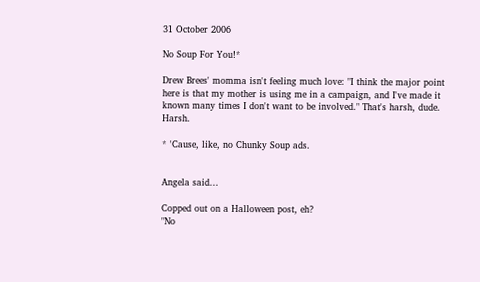31 October 2006

No Soup For You!*

Drew Brees' momma isn't feeling much love: "I think the major point here is that my mother is using me in a campaign, and I've made it known many times I don't want to be involved." That's harsh, dude. Harsh.

* 'Cause, like, no Chunky Soup ads.


Angela said...

Copped out on a Halloween post, eh?
"No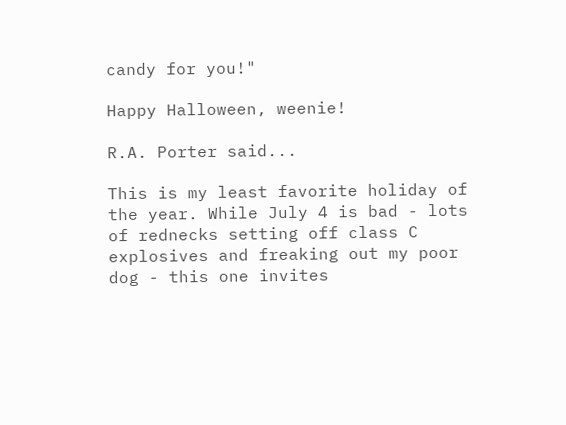candy for you!"

Happy Halloween, weenie!

R.A. Porter said...

This is my least favorite holiday of the year. While July 4 is bad - lots of rednecks setting off class C explosives and freaking out my poor dog - this one invites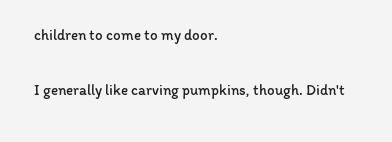children to come to my door.

I generally like carving pumpkins, though. Didn't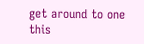get around to one this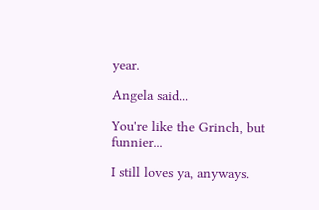year.

Angela said...

You're like the Grinch, but funnier...

I still loves ya, anyways.